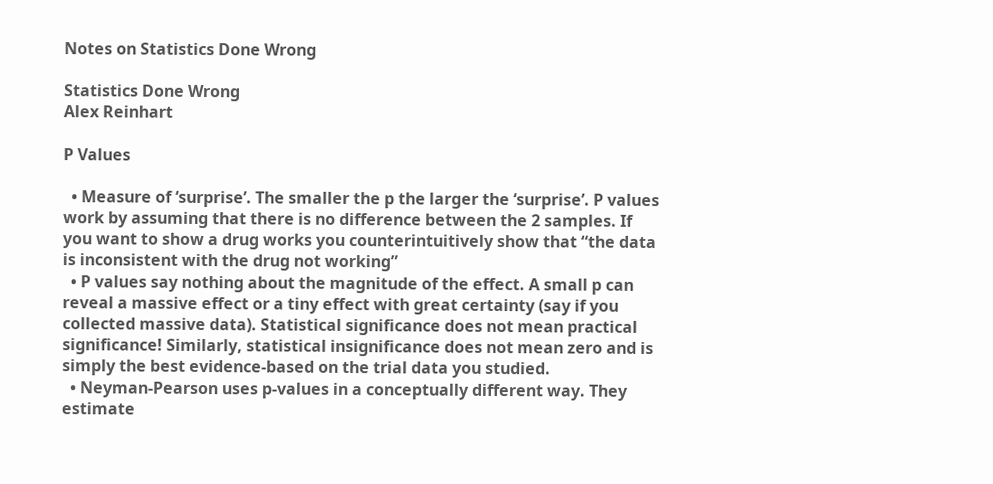Notes on Statistics Done Wrong

Statistics Done Wrong
Alex Reinhart

P Values

  • Measure of ‘surprise’. The smaller the p the larger the ‘surprise’. P values work by assuming that there is no difference between the 2 samples. If you want to show a drug works you counterintuitively show that “the data is inconsistent with the drug not working”
  • P values say nothing about the magnitude of the effect. A small p can reveal a massive effect or a tiny effect with great certainty (say if you collected massive data). Statistical significance does not mean practical significance! Similarly, statistical insignificance does not mean zero and is simply the best evidence-based on the trial data you studied.
  • Neyman-Pearson uses p-values in a conceptually different way. They estimate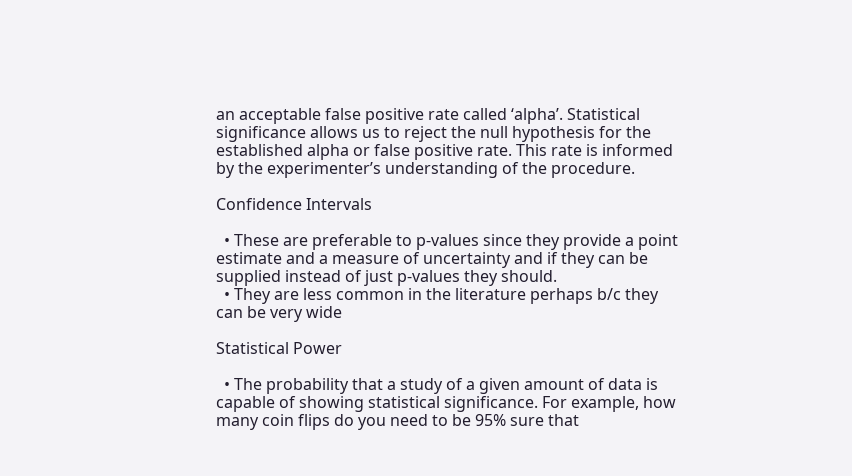an acceptable false positive rate called ‘alpha’. Statistical significance allows us to reject the null hypothesis for the established alpha or false positive rate. This rate is informed by the experimenter’s understanding of the procedure.

Confidence Intervals

  • These are preferable to p-values since they provide a point estimate and a measure of uncertainty and if they can be supplied instead of just p-values they should.
  • They are less common in the literature perhaps b/c they can be very wide

Statistical Power

  • The probability that a study of a given amount of data is capable of showing statistical significance. For example, how many coin flips do you need to be 95% sure that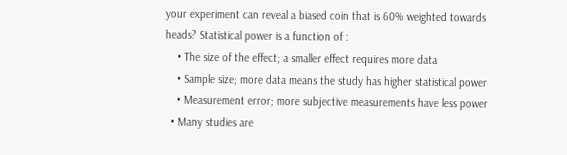your experiment can reveal a biased coin that is 60% weighted towards heads? Statistical power is a function of :
    • The size of the effect; a smaller effect requires more data
    • Sample size; more data means the study has higher statistical power
    • Measurement error; more subjective measurements have less power
  • Many studies are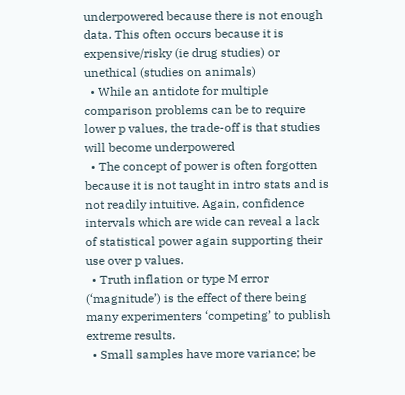underpowered because there is not enough data. This often occurs because it is expensive/risky (ie drug studies) or unethical (studies on animals)
  • While an antidote for multiple comparison problems can be to require lower p values, the trade-off is that studies will become underpowered
  • The concept of power is often forgotten because it is not taught in intro stats and is not readily intuitive. Again, confidence intervals which are wide can reveal a lack of statistical power again supporting their use over p values.
  • Truth inflation or type M error (‘magnitude’) is the effect of there being many experimenters ‘competing’ to publish extreme results.
  • Small samples have more variance; be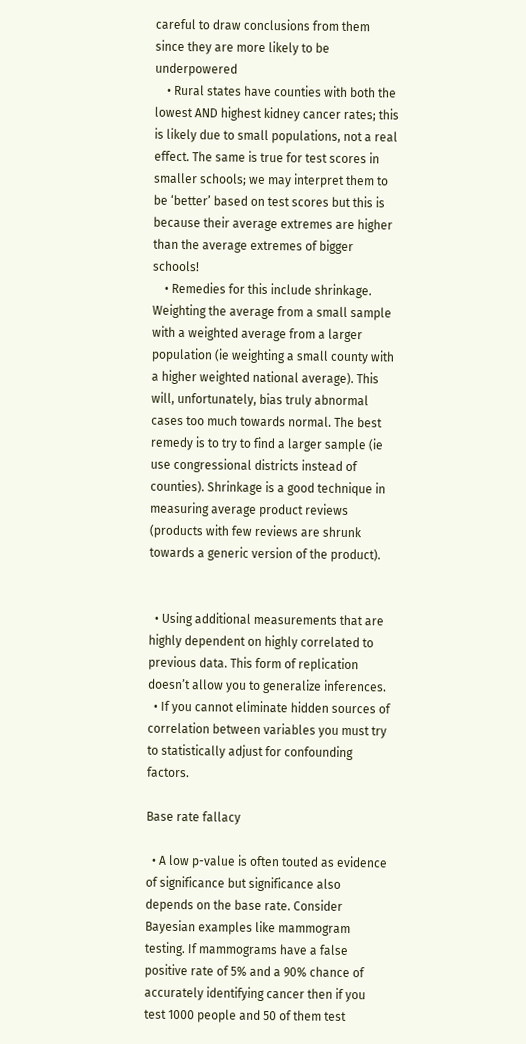careful to draw conclusions from them since they are more likely to be underpowered
    • Rural states have counties with both the lowest AND highest kidney cancer rates; this is likely due to small populations, not a real effect. The same is true for test scores in smaller schools; we may interpret them to be ‘better’ based on test scores but this is because their average extremes are higher than the average extremes of bigger schools!
    • Remedies for this include shrinkage. Weighting the average from a small sample with a weighted average from a larger population (ie weighting a small county with a higher weighted national average). This will, unfortunately, bias truly abnormal cases too much towards normal. The best remedy is to try to find a larger sample (ie use congressional districts instead of counties). Shrinkage is a good technique in measuring average product reviews (products with few reviews are shrunk towards a generic version of the product).


  • Using additional measurements that are highly dependent on highly correlated to previous data. This form of replication doesn’t allow you to generalize inferences.
  • If you cannot eliminate hidden sources of correlation between variables you must try to statistically adjust for confounding factors.

Base rate fallacy

  • A low p-value is often touted as evidence of significance but significance also depends on the base rate. Consider Bayesian examples like mammogram testing. If mammograms have a false positive rate of 5% and a 90% chance of accurately identifying cancer then if you test 1000 people and 50 of them test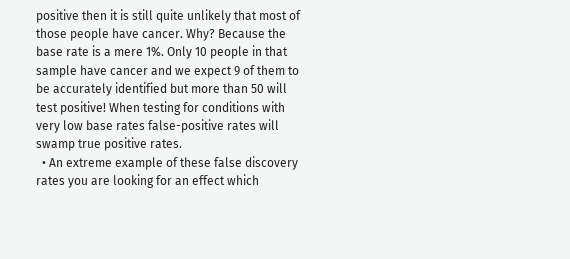positive then it is still quite unlikely that most of those people have cancer. Why? Because the base rate is a mere 1%. Only 10 people in that sample have cancer and we expect 9 of them to be accurately identified but more than 50 will test positive! When testing for conditions with very low base rates false-positive rates will swamp true positive rates.
  • An extreme example of these false discovery rates you are looking for an effect which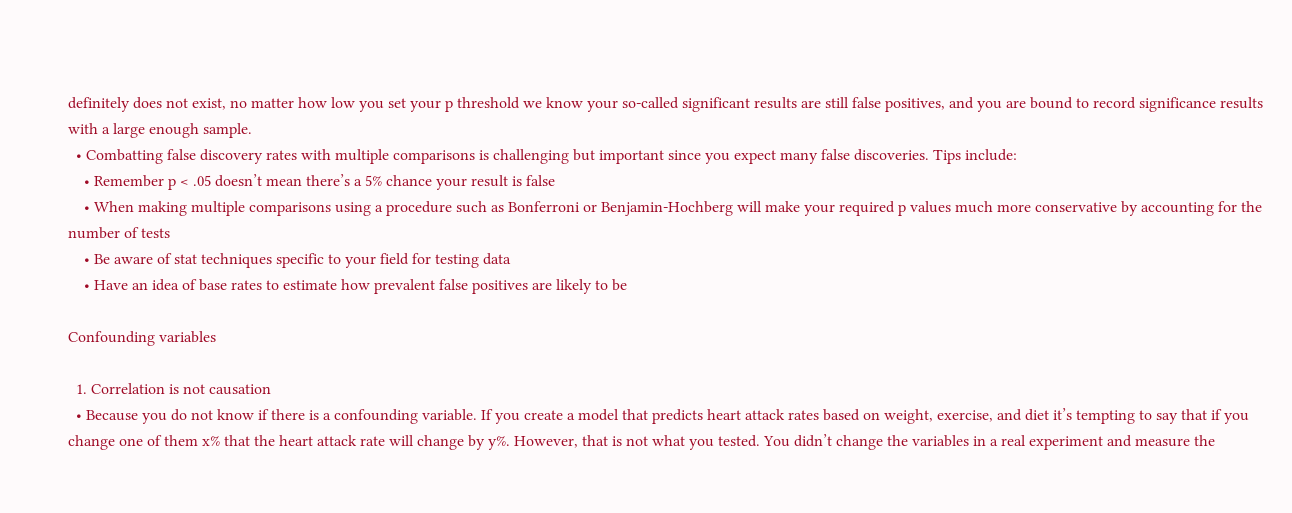definitely does not exist, no matter how low you set your p threshold we know your so-called significant results are still false positives, and you are bound to record significance results with a large enough sample.
  • Combatting false discovery rates with multiple comparisons is challenging but important since you expect many false discoveries. Tips include:
    • Remember p < .05 doesn’t mean there’s a 5% chance your result is false
    • When making multiple comparisons using a procedure such as Bonferroni or Benjamin-Hochberg will make your required p values much more conservative by accounting for the number of tests
    • Be aware of stat techniques specific to your field for testing data
    • Have an idea of base rates to estimate how prevalent false positives are likely to be

Confounding variables

  1. Correlation is not causation
  • Because you do not know if there is a confounding variable. If you create a model that predicts heart attack rates based on weight, exercise, and diet it’s tempting to say that if you change one of them x% that the heart attack rate will change by y%. However, that is not what you tested. You didn’t change the variables in a real experiment and measure the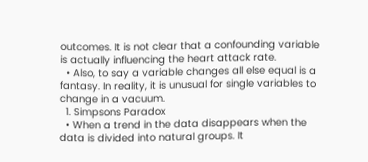outcomes. It is not clear that a confounding variable is actually influencing the heart attack rate.
  • Also, to say a variable changes all else equal is a fantasy. In reality, it is unusual for single variables to change in a vacuum.
  1. Simpsons Paradox
  • When a trend in the data disappears when the data is divided into natural groups. It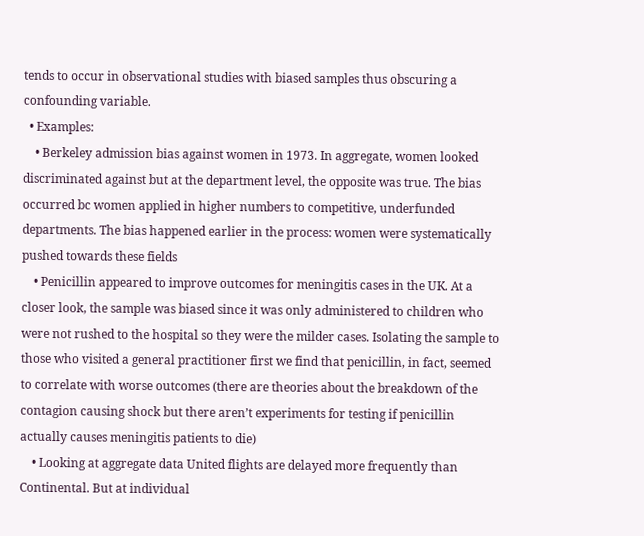tends to occur in observational studies with biased samples thus obscuring a confounding variable.
  • Examples:
    • Berkeley admission bias against women in 1973. In aggregate, women looked discriminated against but at the department level, the opposite was true. The bias occurred bc women applied in higher numbers to competitive, underfunded departments. The bias happened earlier in the process: women were systematically pushed towards these fields
    • Penicillin appeared to improve outcomes for meningitis cases in the UK. At a closer look, the sample was biased since it was only administered to children who were not rushed to the hospital so they were the milder cases. Isolating the sample to those who visited a general practitioner first we find that penicillin, in fact, seemed to correlate with worse outcomes (there are theories about the breakdown of the contagion causing shock but there aren’t experiments for testing if penicillin actually causes meningitis patients to die)
    • Looking at aggregate data United flights are delayed more frequently than Continental. But at individual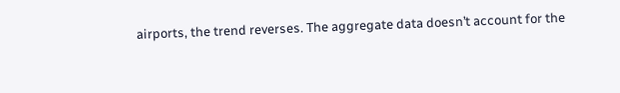airports, the trend reverses. The aggregate data doesn’t account for the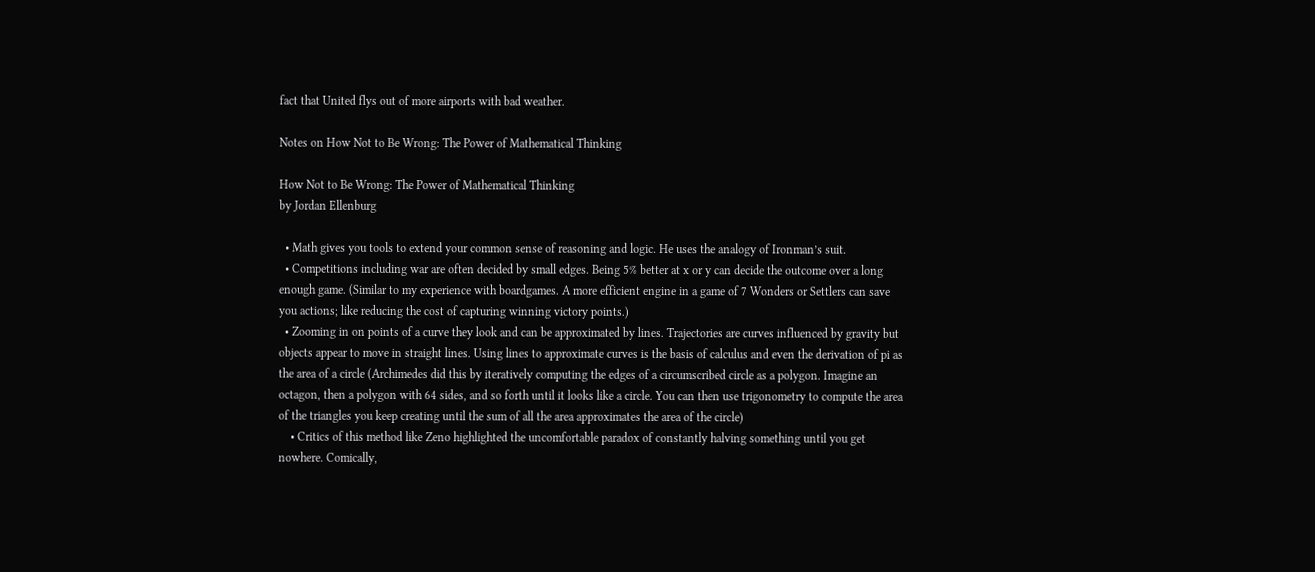fact that United flys out of more airports with bad weather.

Notes on How Not to Be Wrong: The Power of Mathematical Thinking

How Not to Be Wrong: The Power of Mathematical Thinking
by Jordan Ellenburg

  • Math gives you tools to extend your common sense of reasoning and logic. He uses the analogy of Ironman’s suit.
  • Competitions including war are often decided by small edges. Being 5% better at x or y can decide the outcome over a long enough game. (Similar to my experience with boardgames. A more efficient engine in a game of 7 Wonders or Settlers can save you actions; like reducing the cost of capturing winning victory points.)
  • Zooming in on points of a curve they look and can be approximated by lines. Trajectories are curves influenced by gravity but objects appear to move in straight lines. Using lines to approximate curves is the basis of calculus and even the derivation of pi as the area of a circle (Archimedes did this by iteratively computing the edges of a circumscribed circle as a polygon. Imagine an octagon, then a polygon with 64 sides, and so forth until it looks like a circle. You can then use trigonometry to compute the area of the triangles you keep creating until the sum of all the area approximates the area of the circle)
    • Critics of this method like Zeno highlighted the uncomfortable paradox of constantly halving something until you get nowhere. Comically,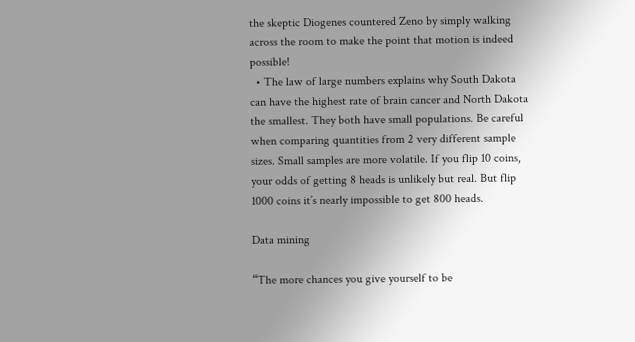the skeptic Diogenes countered Zeno by simply walking across the room to make the point that motion is indeed possible!
  • The law of large numbers explains why South Dakota can have the highest rate of brain cancer and North Dakota the smallest. They both have small populations. Be careful when comparing quantities from 2 very different sample sizes. Small samples are more volatile. If you flip 10 coins, your odds of getting 8 heads is unlikely but real. But flip 1000 coins it’s nearly impossible to get 800 heads.

Data mining

“The more chances you give yourself to be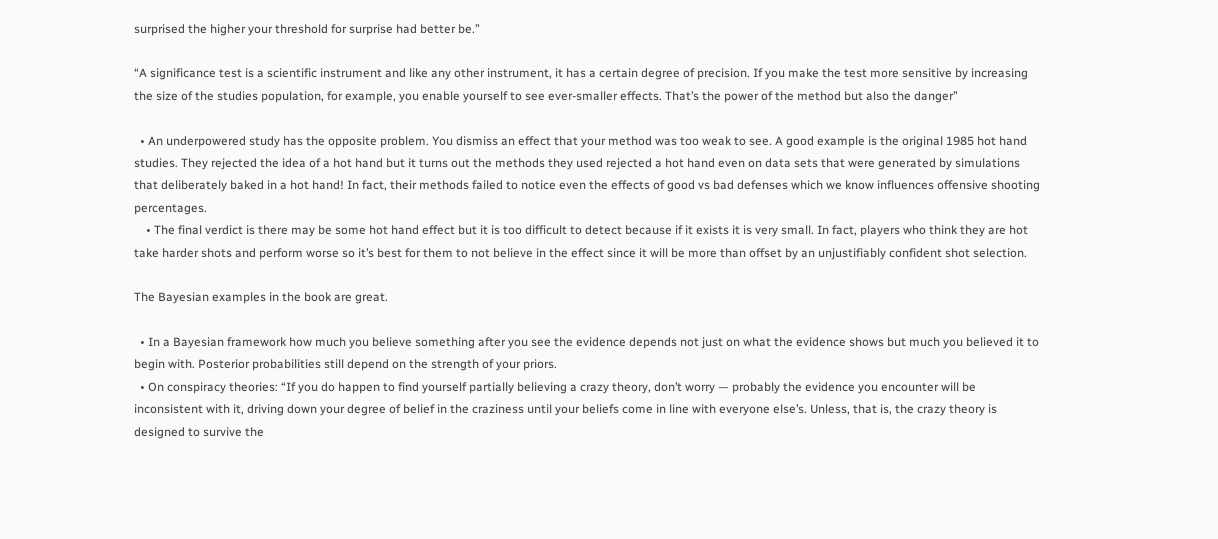surprised the higher your threshold for surprise had better be.”

“A significance test is a scientific instrument and like any other instrument, it has a certain degree of precision. If you make the test more sensitive by increasing the size of the studies population, for example, you enable yourself to see ever-smaller effects. That’s the power of the method but also the danger”

  • An underpowered study has the opposite problem. You dismiss an effect that your method was too weak to see. A good example is the original 1985 hot hand studies. They rejected the idea of a hot hand but it turns out the methods they used rejected a hot hand even on data sets that were generated by simulations that deliberately baked in a hot hand! In fact, their methods failed to notice even the effects of good vs bad defenses which we know influences offensive shooting percentages.
    • The final verdict is there may be some hot hand effect but it is too difficult to detect because if it exists it is very small. In fact, players who think they are hot take harder shots and perform worse so it’s best for them to not believe in the effect since it will be more than offset by an unjustifiably confident shot selection.

The Bayesian examples in the book are great.

  • In a Bayesian framework how much you believe something after you see the evidence depends not just on what the evidence shows but much you believed it to begin with. Posterior probabilities still depend on the strength of your priors.
  • On conspiracy theories: “If you do happen to find yourself partially believing a crazy theory, don’t worry — probably the evidence you encounter will be inconsistent with it, driving down your degree of belief in the craziness until your beliefs come in line with everyone else’s. Unless, that is, the crazy theory is designed to survive the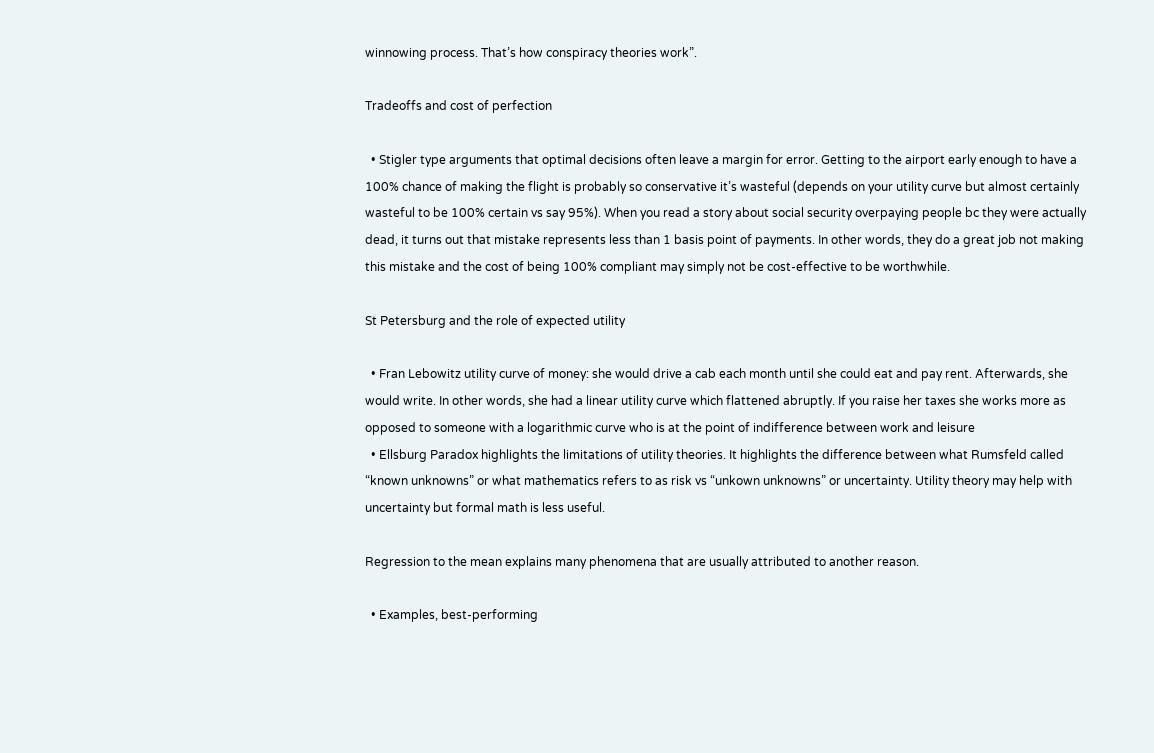winnowing process. That’s how conspiracy theories work”.

Tradeoffs and cost of perfection

  • Stigler type arguments that optimal decisions often leave a margin for error. Getting to the airport early enough to have a 100% chance of making the flight is probably so conservative it’s wasteful (depends on your utility curve but almost certainly wasteful to be 100% certain vs say 95%). When you read a story about social security overpaying people bc they were actually dead, it turns out that mistake represents less than 1 basis point of payments. In other words, they do a great job not making this mistake and the cost of being 100% compliant may simply not be cost-effective to be worthwhile.

St Petersburg and the role of expected utility

  • Fran Lebowitz utility curve of money: she would drive a cab each month until she could eat and pay rent. Afterwards, she would write. In other words, she had a linear utility curve which flattened abruptly. If you raise her taxes she works more as opposed to someone with a logarithmic curve who is at the point of indifference between work and leisure
  • Ellsburg Paradox highlights the limitations of utility theories. It highlights the difference between what Rumsfeld called “known unknowns” or what mathematics refers to as risk vs “unkown unknowns” or uncertainty. Utility theory may help with uncertainty but formal math is less useful.

Regression to the mean explains many phenomena that are usually attributed to another reason.

  • Examples, best-performing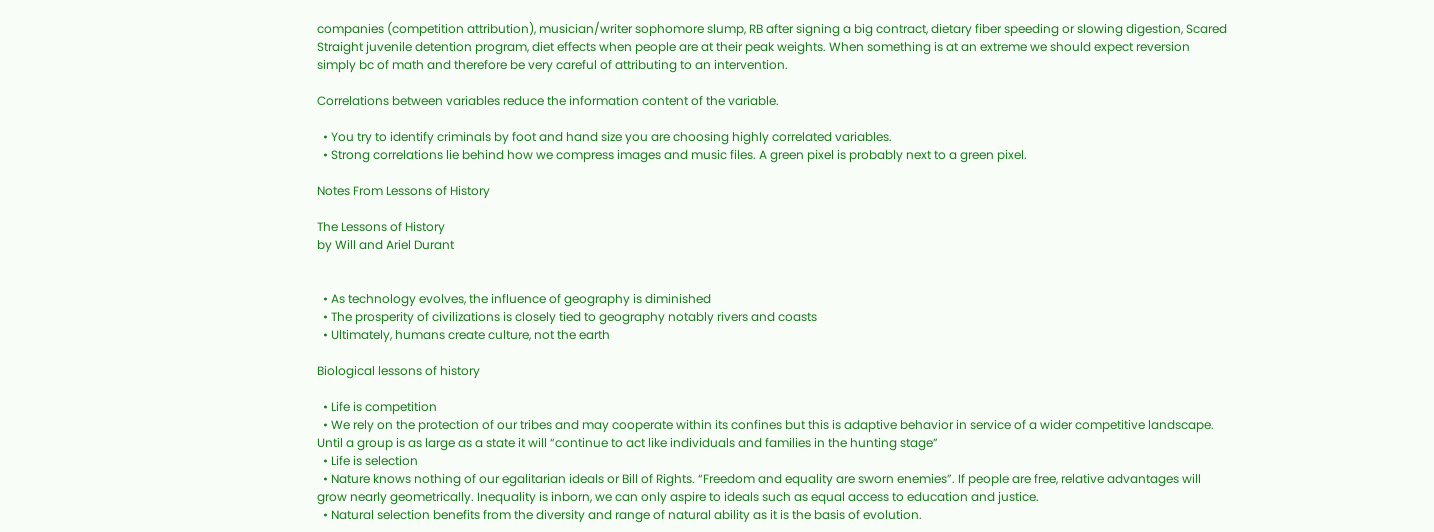companies (competition attribution), musician/writer sophomore slump, RB after signing a big contract, dietary fiber speeding or slowing digestion, Scared Straight juvenile detention program, diet effects when people are at their peak weights. When something is at an extreme we should expect reversion simply bc of math and therefore be very careful of attributing to an intervention.

Correlations between variables reduce the information content of the variable.

  • You try to identify criminals by foot and hand size you are choosing highly correlated variables.
  • Strong correlations lie behind how we compress images and music files. A green pixel is probably next to a green pixel.

Notes From Lessons of History

The Lessons of History
by Will and Ariel Durant


  • As technology evolves, the influence of geography is diminished
  • The prosperity of civilizations is closely tied to geography notably rivers and coasts
  • Ultimately, humans create culture, not the earth

Biological lessons of history

  • Life is competition
  • We rely on the protection of our tribes and may cooperate within its confines but this is adaptive behavior in service of a wider competitive landscape. Until a group is as large as a state it will “continue to act like individuals and families in the hunting stage”
  • Life is selection
  • Nature knows nothing of our egalitarian ideals or Bill of Rights. “Freedom and equality are sworn enemies”. If people are free, relative advantages will grow nearly geometrically. Inequality is inborn, we can only aspire to ideals such as equal access to education and justice.
  • Natural selection benefits from the diversity and range of natural ability as it is the basis of evolution.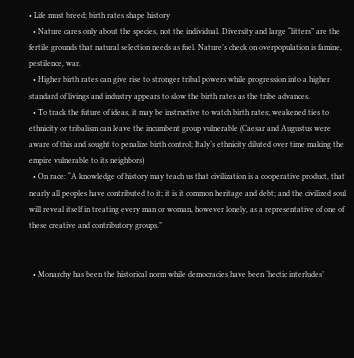• Life must breed; birth rates shape history
  • Nature cares only about the species, not the individual. Diversity and large “litters” are the fertile grounds that natural selection needs as fuel. Nature’s check on overpopulation is famine, pestilence, war.
  • Higher birth rates can give rise to stronger tribal powers while progression into a higher standard of livings and industry appears to slow the birth rates as the tribe advances.
  • To track the future of ideas, it may be instructive to watch birth rates; weakened ties to ethnicity or tribalism can leave the incumbent group vulnerable (Caesar and Augustus were aware of this and sought to penalize birth control; Italy’s ethnicity diluted over time making the empire vulnerable to its neighbors)
  • On race: “A knowledge of history may teach us that civilization is a cooperative product, that nearly all peoples have contributed to it; it is it common heritage and debt; and the civilized soul will reveal itself in treating every man or woman, however lonely, as a representative of one of these creative and contributory groups.”


  • Monarchy has been the historical norm while democracies have been ‘hectic interludes’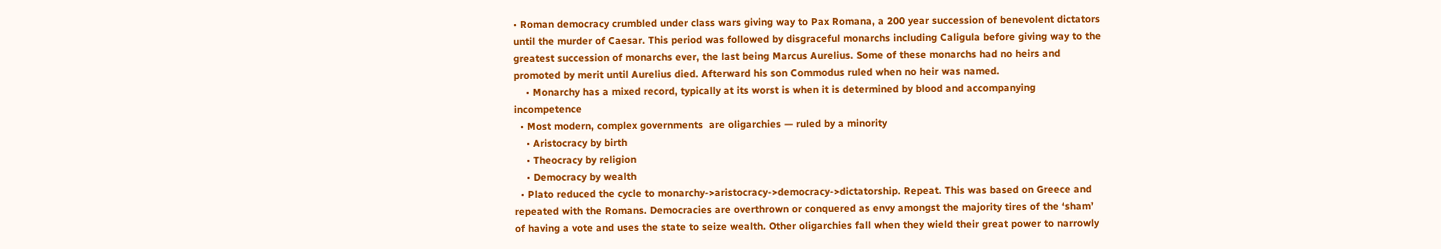• Roman democracy crumbled under class wars giving way to Pax Romana, a 200 year succession of benevolent dictators until the murder of Caesar. This period was followed by disgraceful monarchs including Caligula before giving way to the greatest succession of monarchs ever, the last being Marcus Aurelius. Some of these monarchs had no heirs and promoted by merit until Aurelius died. Afterward his son Commodus ruled when no heir was named.
    • Monarchy has a mixed record, typically at its worst is when it is determined by blood and accompanying incompetence
  • Most modern, complex governments  are oligarchies — ruled by a minority
    • Aristocracy by birth
    • Theocracy by religion
    • Democracy by wealth
  • Plato reduced the cycle to monarchy->aristocracy->democracy->dictatorship. Repeat. This was based on Greece and repeated with the Romans. Democracies are overthrown or conquered as envy amongst the majority tires of the ‘sham’ of having a vote and uses the state to seize wealth. Other oligarchies fall when they wield their great power to narrowly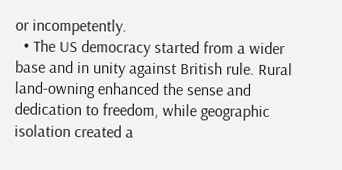or incompetently.
  • The US democracy started from a wider base and in unity against British rule. Rural land-owning enhanced the sense and dedication to freedom, while geographic isolation created a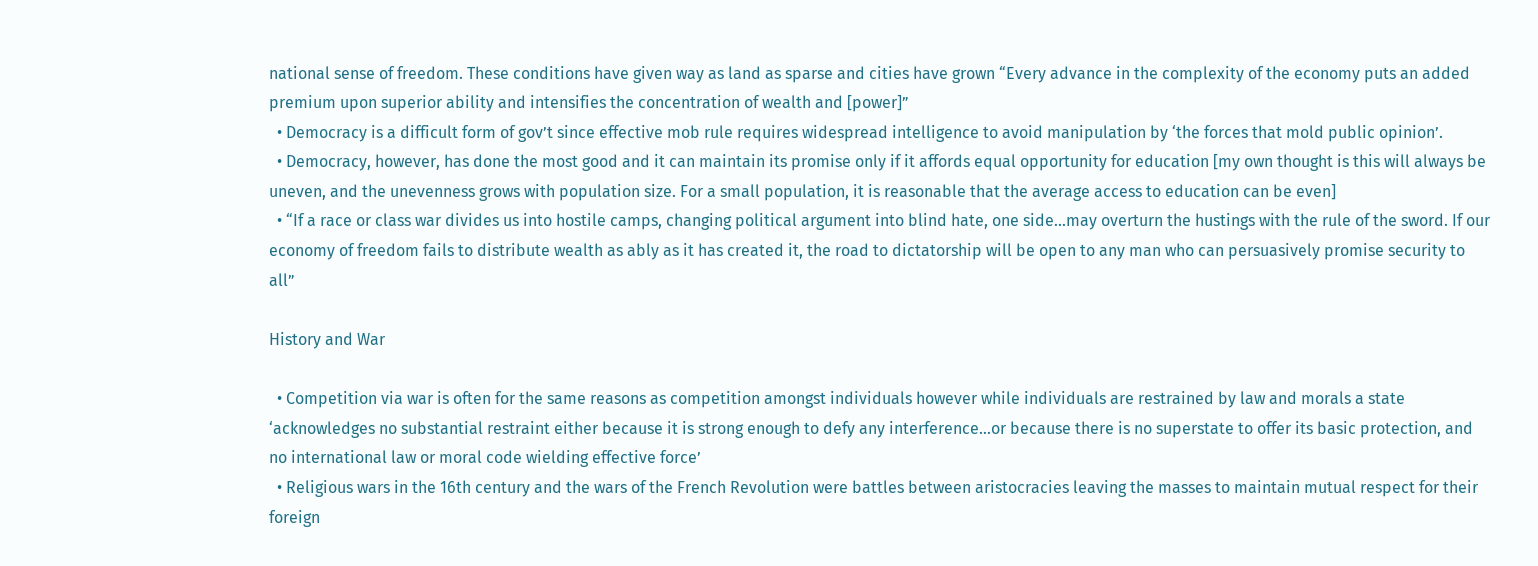national sense of freedom. These conditions have given way as land as sparse and cities have grown “Every advance in the complexity of the economy puts an added premium upon superior ability and intensifies the concentration of wealth and [power]”
  • Democracy is a difficult form of gov’t since effective mob rule requires widespread intelligence to avoid manipulation by ‘the forces that mold public opinion’.
  • Democracy, however, has done the most good and it can maintain its promise only if it affords equal opportunity for education [my own thought is this will always be uneven, and the unevenness grows with population size. For a small population, it is reasonable that the average access to education can be even]
  • “If a race or class war divides us into hostile camps, changing political argument into blind hate, one side…may overturn the hustings with the rule of the sword. If our economy of freedom fails to distribute wealth as ably as it has created it, the road to dictatorship will be open to any man who can persuasively promise security to all”

History and War

  • Competition via war is often for the same reasons as competition amongst individuals however while individuals are restrained by law and morals a state ‘acknowledges no substantial restraint either because it is strong enough to defy any interference…or because there is no superstate to offer its basic protection, and no international law or moral code wielding effective force’
  • Religious wars in the 16th century and the wars of the French Revolution were battles between aristocracies leaving the masses to maintain mutual respect for their foreign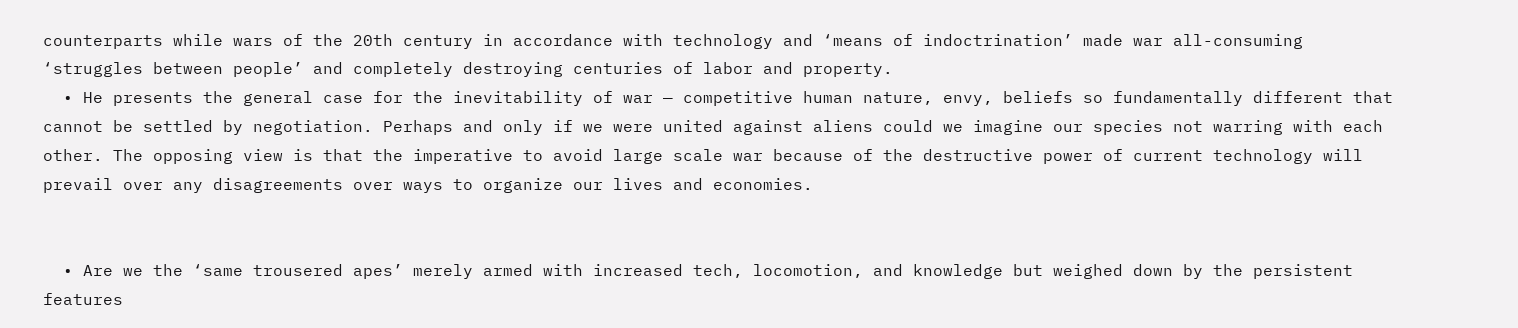counterparts while wars of the 20th century in accordance with technology and ‘means of indoctrination’ made war all-consuming ‘struggles between people’ and completely destroying centuries of labor and property.
  • He presents the general case for the inevitability of war — competitive human nature, envy, beliefs so fundamentally different that cannot be settled by negotiation. Perhaps and only if we were united against aliens could we imagine our species not warring with each other. The opposing view is that the imperative to avoid large scale war because of the destructive power of current technology will prevail over any disagreements over ways to organize our lives and economies.


  • Are we the ‘same trousered apes’ merely armed with increased tech, locomotion, and knowledge but weighed down by the persistent features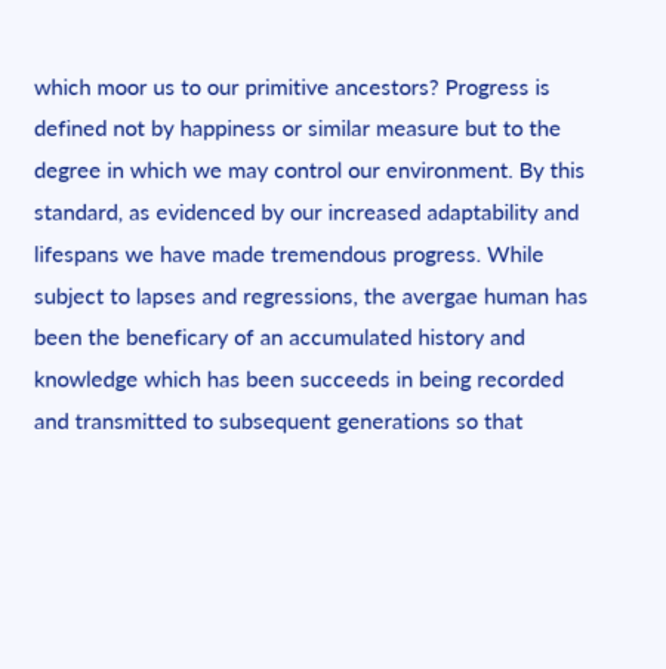which moor us to our primitive ancestors? Progress is defined not by happiness or similar measure but to the degree in which we may control our environment. By this standard, as evidenced by our increased adaptability and lifespans we have made tremendous progress. While subject to lapses and regressions, the avergae human has been the beneficary of an accumulated history and knowledge which has been succeeds in being recorded and transmitted to subsequent generations so that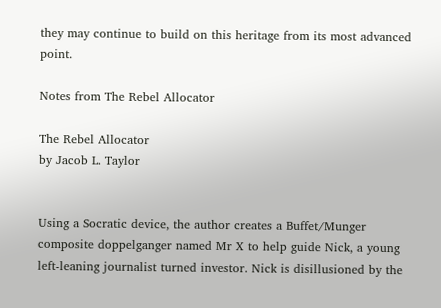they may continue to build on this heritage from its most advanced point.

Notes from The Rebel Allocator

The Rebel Allocator
by Jacob L. Taylor


Using a Socratic device, the author creates a Buffet/Munger composite doppelganger named Mr X to help guide Nick, a young left-leaning journalist turned investor. Nick is disillusioned by the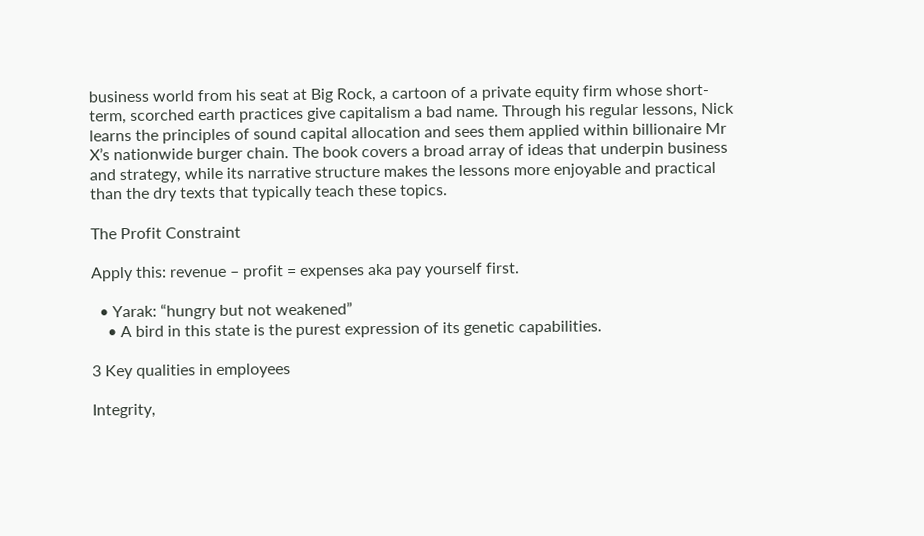business world from his seat at Big Rock, a cartoon of a private equity firm whose short-term, scorched earth practices give capitalism a bad name. Through his regular lessons, Nick learns the principles of sound capital allocation and sees them applied within billionaire Mr X’s nationwide burger chain. The book covers a broad array of ideas that underpin business and strategy, while its narrative structure makes the lessons more enjoyable and practical than the dry texts that typically teach these topics.

The Profit Constraint

Apply this: revenue – profit = expenses aka pay yourself first.

  • Yarak: “hungry but not weakened”
    • A bird in this state is the purest expression of its genetic capabilities.

3 Key qualities in employees

Integrity,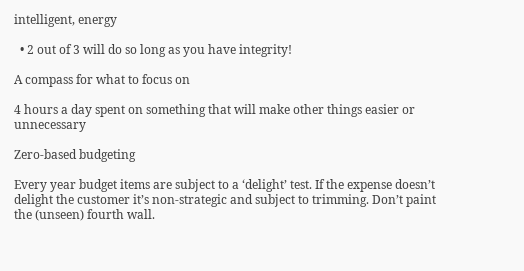intelligent, energy

  • 2 out of 3 will do so long as you have integrity!

A compass for what to focus on

4 hours a day spent on something that will make other things easier or unnecessary

Zero-based budgeting

Every year budget items are subject to a ‘delight’ test. If the expense doesn’t delight the customer it’s non-strategic and subject to trimming. Don’t paint the (unseen) fourth wall.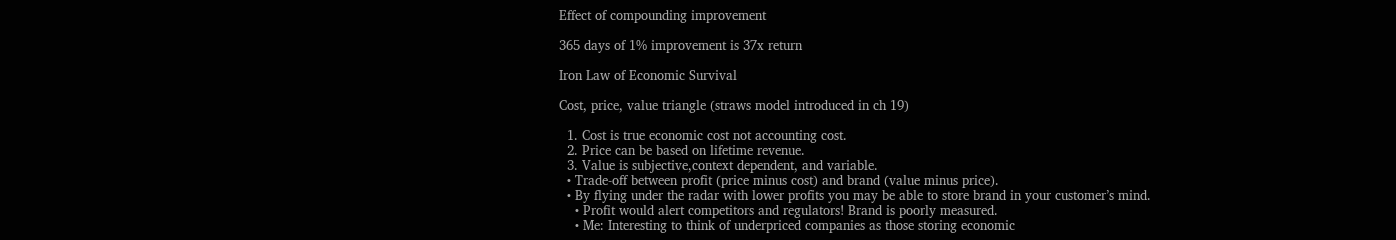Effect of compounding improvement

365 days of 1% improvement is 37x return

Iron Law of Economic Survival

Cost, price, value triangle (straws model introduced in ch 19)

  1. Cost is true economic cost not accounting cost.
  2. Price can be based on lifetime revenue.
  3. Value is subjective,context dependent, and variable.
  • Trade-off between profit (price minus cost) and brand (value minus price).
  • By flying under the radar with lower profits you may be able to store brand in your customer’s mind.
    • Profit would alert competitors and regulators! Brand is poorly measured.
    • Me: Interesting to think of underpriced companies as those storing economic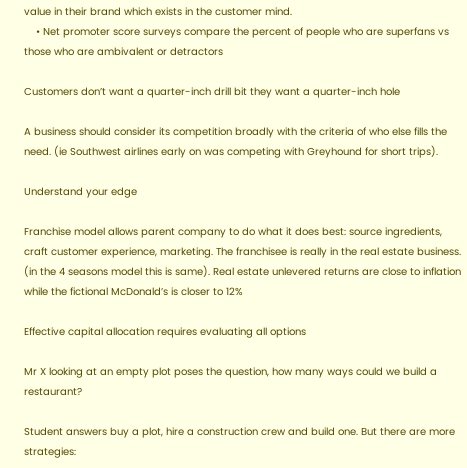value in their brand which exists in the customer mind.
    • Net promoter score surveys compare the percent of people who are superfans vs those who are ambivalent or detractors

Customers don’t want a quarter-inch drill bit they want a quarter-inch hole

A business should consider its competition broadly with the criteria of who else fills the need. (ie Southwest airlines early on was competing with Greyhound for short trips).

Understand your edge

Franchise model allows parent company to do what it does best: source ingredients, craft customer experience, marketing. The franchisee is really in the real estate business. (in the 4 seasons model this is same). Real estate unlevered returns are close to inflation while the fictional McDonald’s is closer to 12%

Effective capital allocation requires evaluating all options

Mr X looking at an empty plot poses the question, how many ways could we build a restaurant?

Student answers buy a plot, hire a construction crew and build one. But there are more strategies: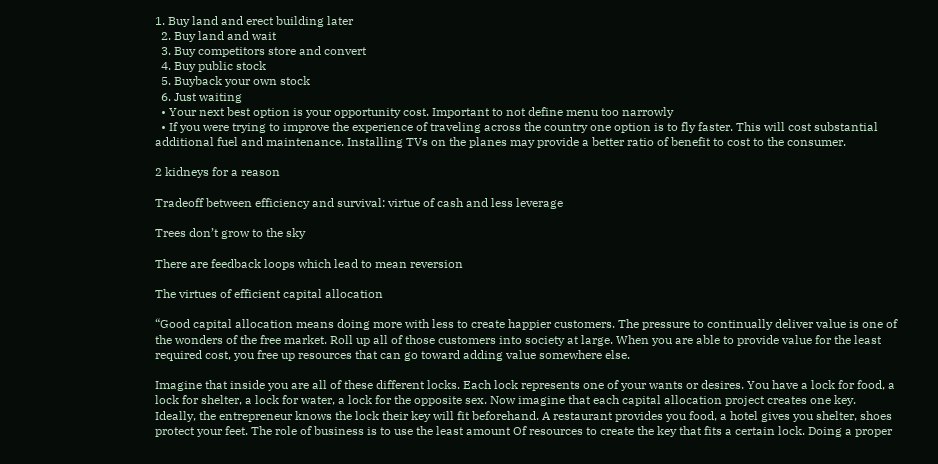1. Buy land and erect building later
  2. Buy land and wait
  3. Buy competitors store and convert
  4. Buy public stock
  5. Buyback your own stock
  6. Just waiting
  • Your next best option is your opportunity cost. Important to not define menu too narrowly
  • If you were trying to improve the experience of traveling across the country one option is to fly faster. This will cost substantial additional fuel and maintenance. Installing TVs on the planes may provide a better ratio of benefit to cost to the consumer.

2 kidneys for a reason

Tradeoff between efficiency and survival: virtue of cash and less leverage

Trees don’t grow to the sky

There are feedback loops which lead to mean reversion

The virtues of efficient capital allocation

“Good capital allocation means doing more with less to create happier customers. The pressure to continually deliver value is one of the wonders of the free market. Roll up all of those customers into society at large. When you are able to provide value for the least required cost, you free up resources that can go toward adding value somewhere else.

Imagine that inside you are all of these different locks. Each lock represents one of your wants or desires. You have a lock for food, a lock for shelter, a lock for water, a lock for the opposite sex. Now imagine that each capital allocation project creates one key. Ideally, the entrepreneur knows the lock their key will fit beforehand. A restaurant provides you food, a hotel gives you shelter, shoes protect your feet. The role of business is to use the least amount Of resources to create the key that fits a certain lock. Doing a proper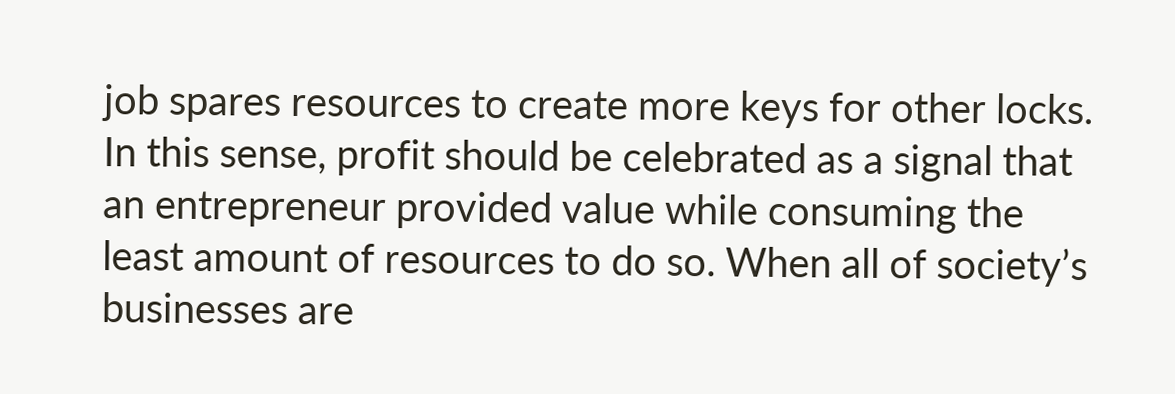job spares resources to create more keys for other locks. In this sense, profit should be celebrated as a signal that an entrepreneur provided value while consuming the least amount of resources to do so. When all of society’s businesses are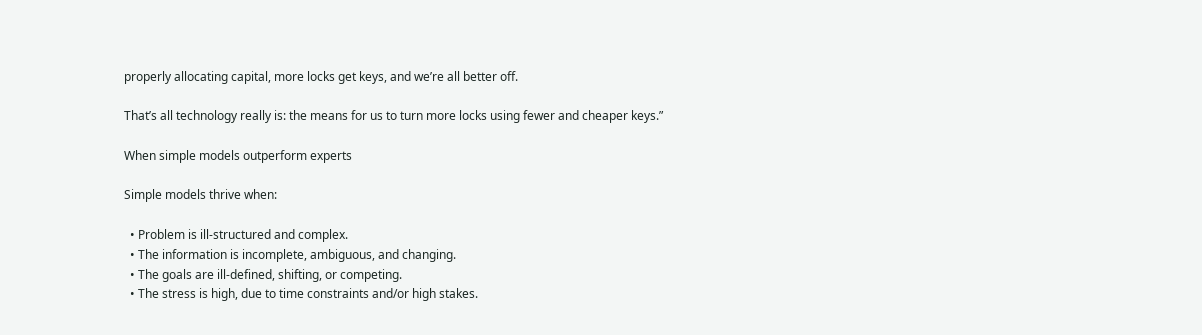properly allocating capital, more locks get keys, and we’re all better off.

That’s all technology really is: the means for us to turn more locks using fewer and cheaper keys.”

When simple models outperform experts

Simple models thrive when:

  • Problem is ill-structured and complex.
  • The information is incomplete, ambiguous, and changing.
  • The goals are ill-defined, shifting, or competing.
  • The stress is high, due to time constraints and/or high stakes.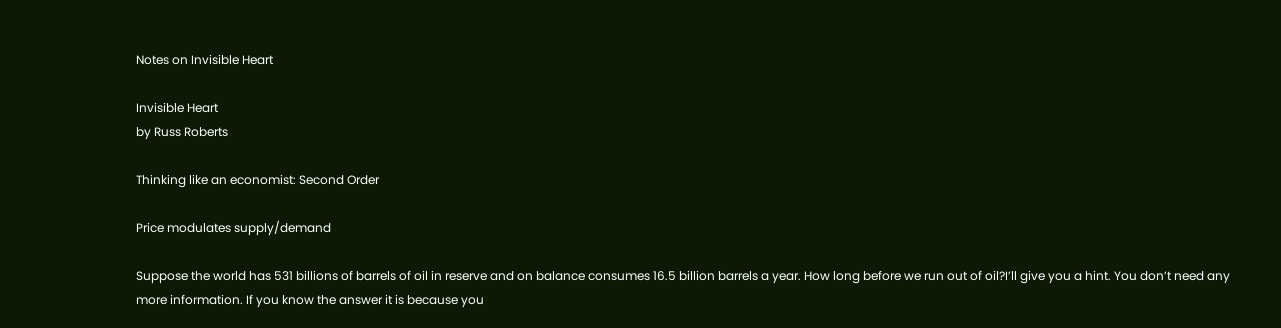Notes on Invisible Heart

Invisible Heart
by Russ Roberts

Thinking like an economist: Second Order

Price modulates supply/demand

Suppose the world has 531 billions of barrels of oil in reserve and on balance consumes 16.5 billion barrels a year. How long before we run out of oil?I’ll give you a hint. You don’t need any more information. If you know the answer it is because you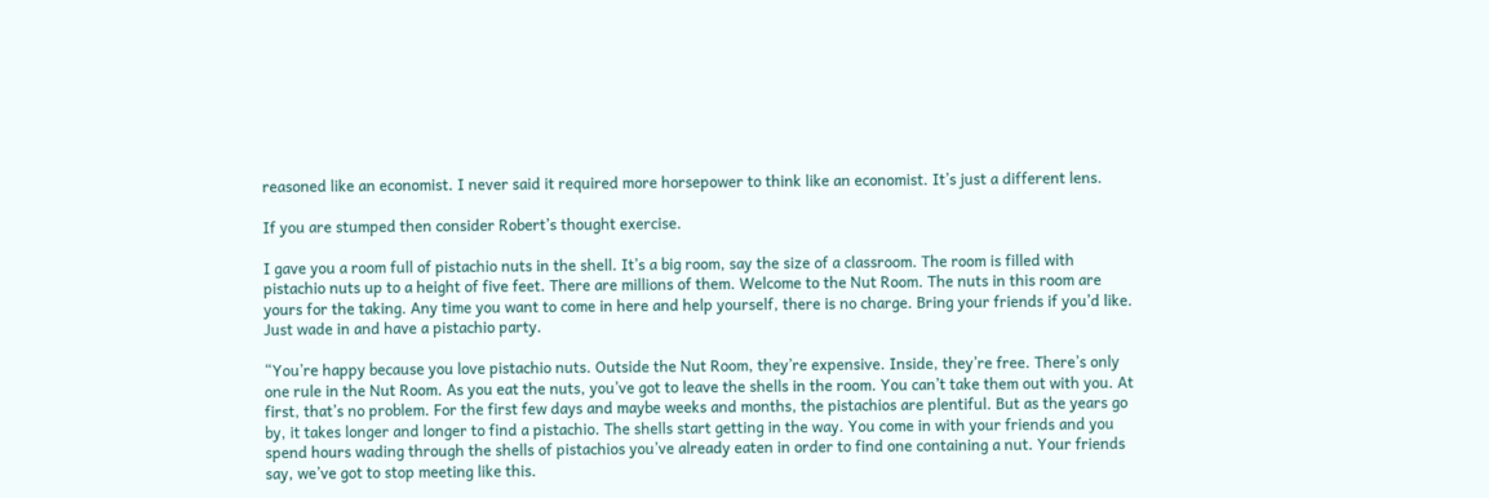reasoned like an economist. I never said it required more horsepower to think like an economist. It’s just a different lens.

If you are stumped then consider Robert’s thought exercise.

I gave you a room full of pistachio nuts in the shell. It’s a big room, say the size of a classroom. The room is filled with pistachio nuts up to a height of five feet. There are millions of them. Welcome to the Nut Room. The nuts in this room are yours for the taking. Any time you want to come in here and help yourself, there is no charge. Bring your friends if you’d like. Just wade in and have a pistachio party.

“You’re happy because you love pistachio nuts. Outside the Nut Room, they’re expensive. Inside, they’re free. There’s only one rule in the Nut Room. As you eat the nuts, you’ve got to leave the shells in the room. You can’t take them out with you. At first, that’s no problem. For the first few days and maybe weeks and months, the pistachios are plentiful. But as the years go by, it takes longer and longer to find a pistachio. The shells start getting in the way. You come in with your friends and you spend hours wading through the shells of pistachios you’ve already eaten in order to find one containing a nut. Your friends say, we’ve got to stop meeting like this.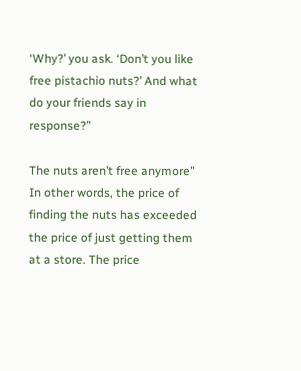‘Why?’ you ask. ‘Don’t you like free pistachio nuts?’ And what do your friends say in response?”

The nuts aren’t free anymore” In other words, the price of finding the nuts has exceeded the price of just getting them at a store. The price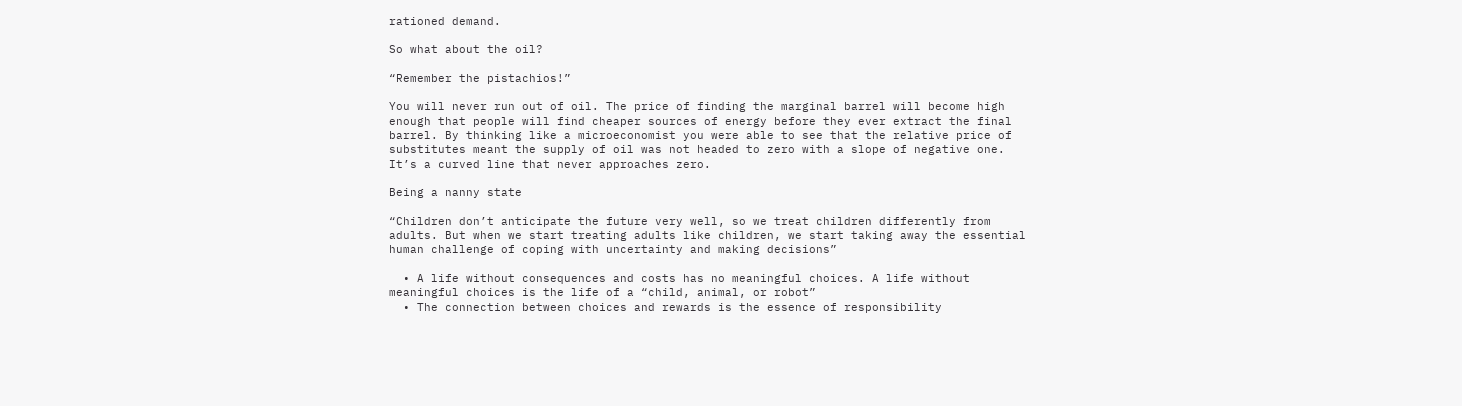rationed demand.

So what about the oil?

“Remember the pistachios!”

You will never run out of oil. The price of finding the marginal barrel will become high enough that people will find cheaper sources of energy before they ever extract the final barrel. By thinking like a microeconomist you were able to see that the relative price of substitutes meant the supply of oil was not headed to zero with a slope of negative one. It’s a curved line that never approaches zero.

Being a nanny state

“Children don’t anticipate the future very well, so we treat children differently from adults. But when we start treating adults like children, we start taking away the essential human challenge of coping with uncertainty and making decisions”

  • A life without consequences and costs has no meaningful choices. A life without meaningful choices is the life of a “child, animal, or robot”
  • The connection between choices and rewards is the essence of responsibility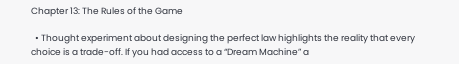Chapter 13: The Rules of the Game

  • Thought experiment about designing the perfect law highlights the reality that every choice is a trade-off. If you had access to a “Dream Machine” a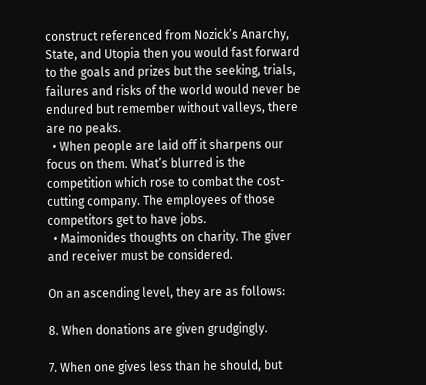construct referenced from Nozick’s Anarchy, State, and Utopia then you would fast forward to the goals and prizes but the seeking, trials, failures and risks of the world would never be endured but remember without valleys, there are no peaks.
  • When people are laid off it sharpens our focus on them. What’s blurred is the competition which rose to combat the cost-cutting company. The employees of those competitors get to have jobs.
  • Maimonides thoughts on charity. The giver and receiver must be considered.

On an ascending level, they are as follows:

8. When donations are given grudgingly.

7. When one gives less than he should, but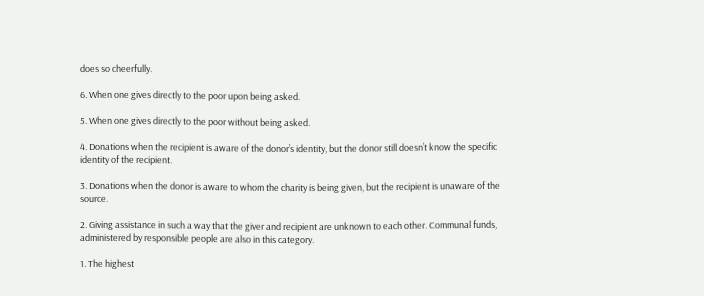does so cheerfully.

6. When one gives directly to the poor upon being asked.

5. When one gives directly to the poor without being asked.

4. Donations when the recipient is aware of the donor’s identity, but the donor still doesn’t know the specific identity of the recipient.

3. Donations when the donor is aware to whom the charity is being given, but the recipient is unaware of the source.

2. Giving assistance in such a way that the giver and recipient are unknown to each other. Communal funds, administered by responsible people are also in this category.

1. The highest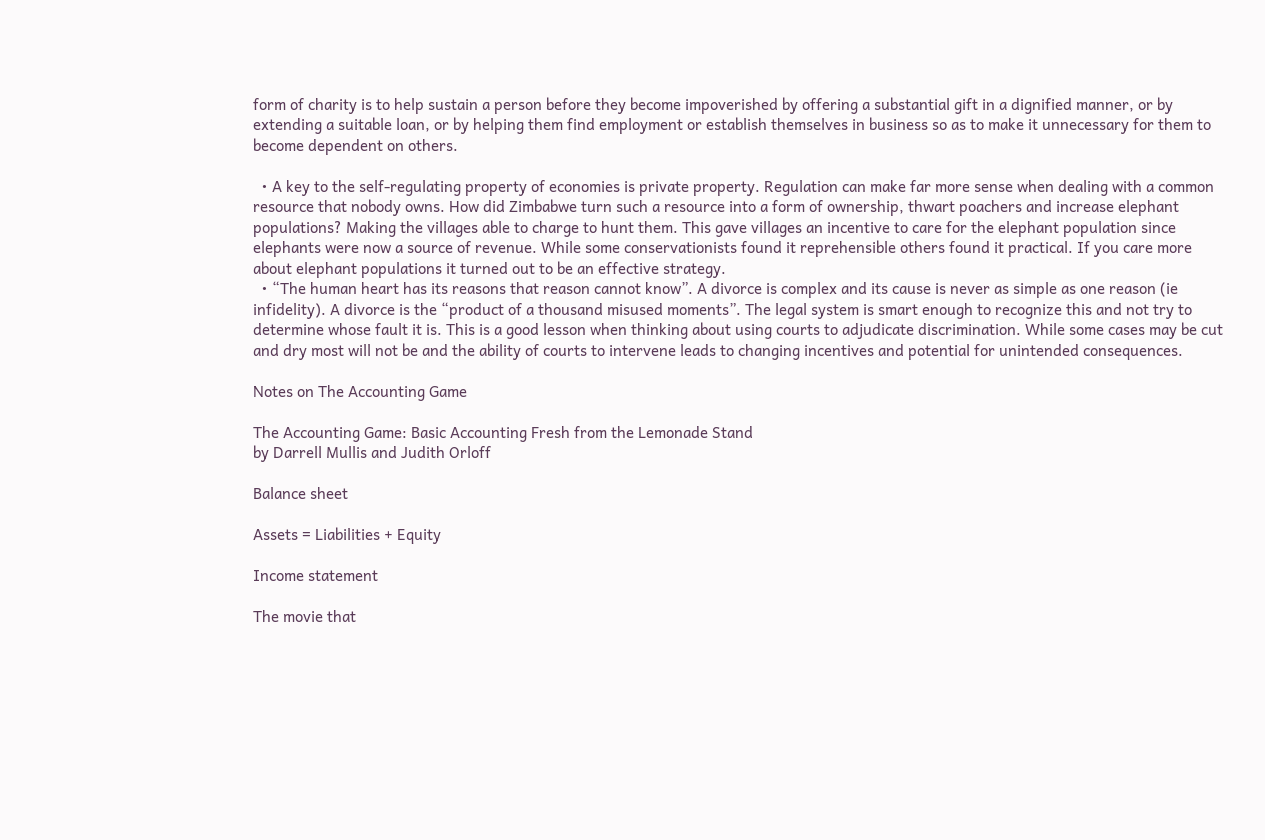form of charity is to help sustain a person before they become impoverished by offering a substantial gift in a dignified manner, or by extending a suitable loan, or by helping them find employment or establish themselves in business so as to make it unnecessary for them to become dependent on others.

  • A key to the self-regulating property of economies is private property. Regulation can make far more sense when dealing with a common resource that nobody owns. How did Zimbabwe turn such a resource into a form of ownership, thwart poachers and increase elephant populations? Making the villages able to charge to hunt them. This gave villages an incentive to care for the elephant population since elephants were now a source of revenue. While some conservationists found it reprehensible others found it practical. If you care more about elephant populations it turned out to be an effective strategy.
  • “The human heart has its reasons that reason cannot know”. A divorce is complex and its cause is never as simple as one reason (ie infidelity). A divorce is the “product of a thousand misused moments”. The legal system is smart enough to recognize this and not try to determine whose fault it is. This is a good lesson when thinking about using courts to adjudicate discrimination. While some cases may be cut and dry most will not be and the ability of courts to intervene leads to changing incentives and potential for unintended consequences.

Notes on The Accounting Game

The Accounting Game: Basic Accounting Fresh from the Lemonade Stand
by Darrell Mullis and Judith Orloff

Balance sheet

Assets = Liabilities + Equity

Income statement

The movie that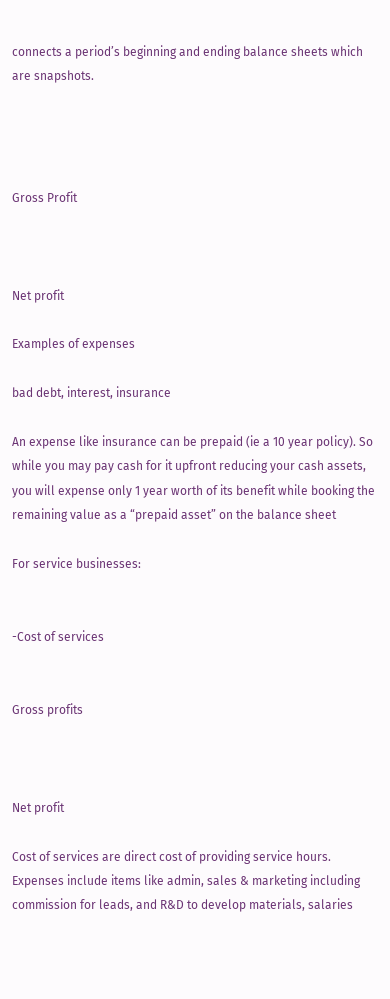connects a period’s beginning and ending balance sheets which are snapshots.




Gross Profit



Net profit

Examples of expenses

bad debt, interest, insurance

An expense like insurance can be prepaid (ie a 10 year policy). So while you may pay cash for it upfront reducing your cash assets, you will expense only 1 year worth of its benefit while booking the remaining value as a “prepaid asset” on the balance sheet

For service businesses:


-Cost of services


Gross profits



Net profit

Cost of services are direct cost of providing service hours. Expenses include items like admin, sales & marketing including commission for leads, and R&D to develop materials, salaries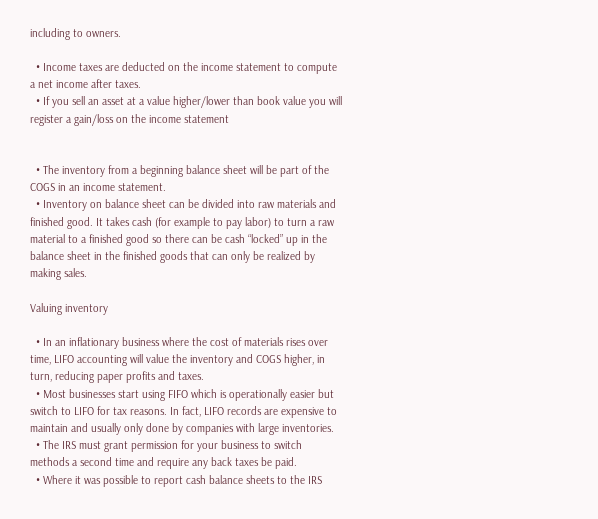including to owners.

  • Income taxes are deducted on the income statement to compute a net income after taxes.
  • If you sell an asset at a value higher/lower than book value you will register a gain/loss on the income statement


  • The inventory from a beginning balance sheet will be part of the COGS in an income statement.
  • Inventory on balance sheet can be divided into raw materials and finished good. It takes cash (for example to pay labor) to turn a raw material to a finished good so there can be cash “locked” up in the balance sheet in the finished goods that can only be realized by making sales.

Valuing inventory

  • In an inflationary business where the cost of materials rises over time, LIFO accounting will value the inventory and COGS higher, in turn, reducing paper profits and taxes.
  • Most businesses start using FIFO which is operationally easier but switch to LIFO for tax reasons. In fact, LIFO records are expensive to maintain and usually only done by companies with large inventories.
  • The IRS must grant permission for your business to switch methods a second time and require any back taxes be paid.
  • Where it was possible to report cash balance sheets to the IRS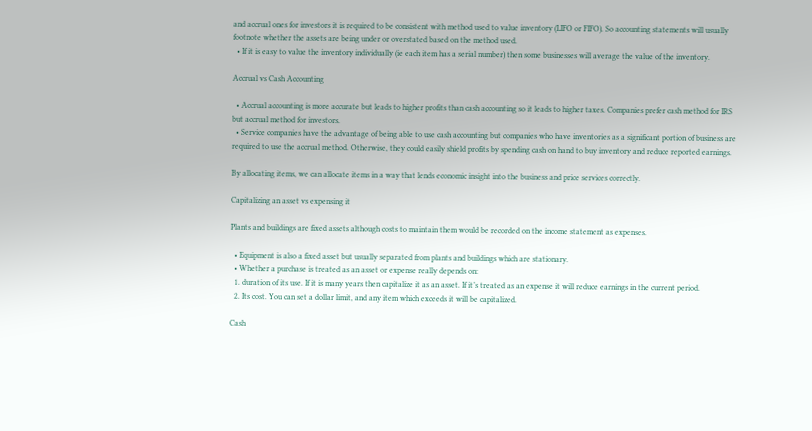and accrual ones for investors it is required to be consistent with method used to value inventory (LIFO or FIFO). So accounting statements will usually footnote whether the assets are being under or overstated based on the method used.
  • If it is easy to value the inventory individually (ie each item has a serial number) then some businesses will average the value of the inventory.

Accrual vs Cash Accounting

  • Accrual accounting is more accurate but leads to higher profits than cash accounting so it leads to higher taxes. Companies prefer cash method for IRS but accrual method for investors.
  • Service companies have the advantage of being able to use cash accounting but companies who have inventories as a significant portion of business are required to use the accrual method. Otherwise, they could easily shield profits by spending cash on hand to buy inventory and reduce reported earnings.

By allocating items, we can allocate items in a way that lends economic insight into the business and price services correctly.

Capitalizing an asset vs expensing it

Plants and buildings are fixed assets although costs to maintain them would be recorded on the income statement as expenses.

  • Equipment is also a fixed asset but usually separated from plants and buildings which are stationary.
  • Whether a purchase is treated as an asset or expense really depends on:
  1. duration of its use. If it is many years then capitalize it as an asset. If it’s treated as an expense it will reduce earnings in the current period.
  2. Its cost. You can set a dollar limit, and any item which exceeds it will be capitalized.

Cash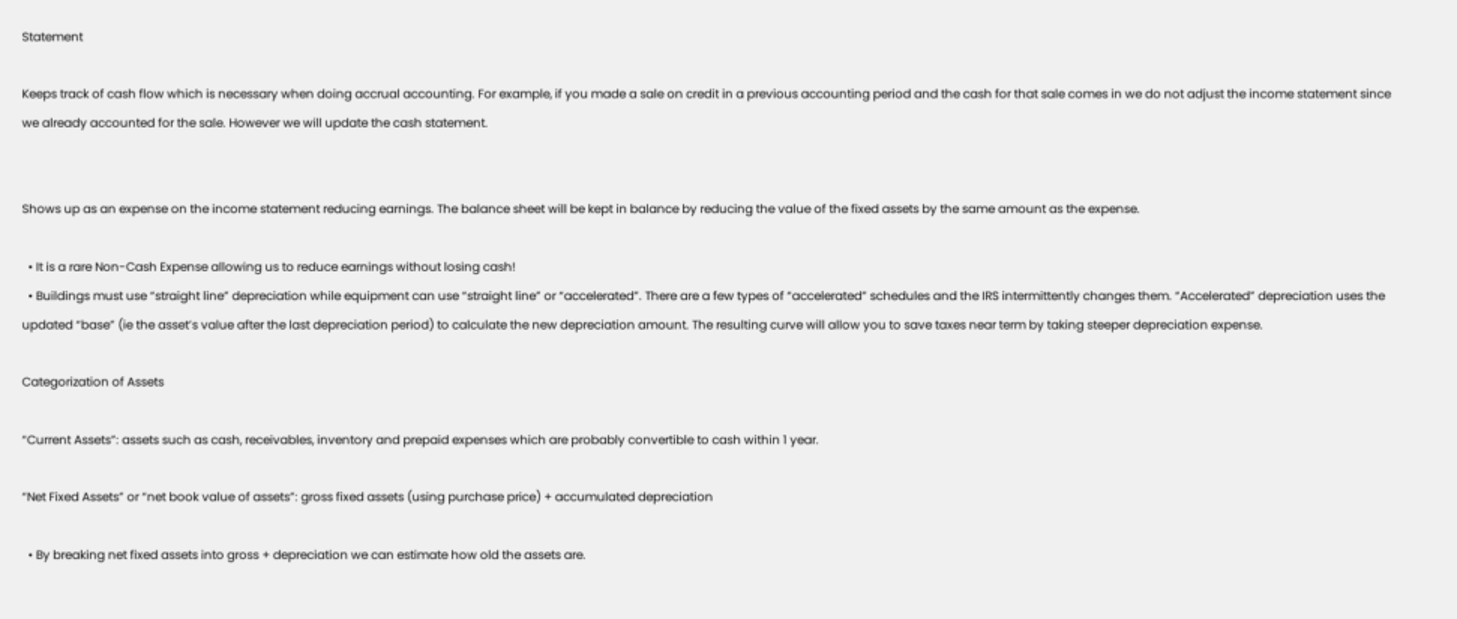Statement

Keeps track of cash flow which is necessary when doing accrual accounting. For example, if you made a sale on credit in a previous accounting period and the cash for that sale comes in we do not adjust the income statement since we already accounted for the sale. However we will update the cash statement.


Shows up as an expense on the income statement reducing earnings. The balance sheet will be kept in balance by reducing the value of the fixed assets by the same amount as the expense.

  • It is a rare Non-Cash Expense allowing us to reduce earnings without losing cash!
  • Buildings must use “straight line” depreciation while equipment can use “straight line” or “accelerated”. There are a few types of “accelerated” schedules and the IRS intermittently changes them. “Accelerated” depreciation uses the updated “base” (ie the asset’s value after the last depreciation period) to calculate the new depreciation amount. The resulting curve will allow you to save taxes near term by taking steeper depreciation expense.

Categorization of Assets

“Current Assets”: assets such as cash, receivables, inventory and prepaid expenses which are probably convertible to cash within 1 year.

“Net Fixed Assets” or “net book value of assets”: gross fixed assets (using purchase price) + accumulated depreciation

  • By breaking net fixed assets into gross + depreciation we can estimate how old the assets are.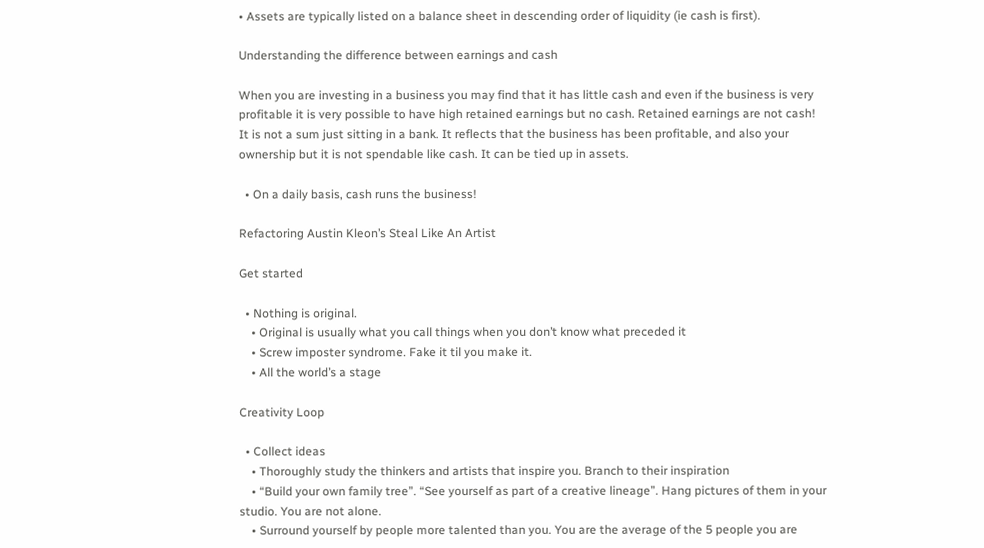• Assets are typically listed on a balance sheet in descending order of liquidity (ie cash is first).

Understanding the difference between earnings and cash

When you are investing in a business you may find that it has little cash and even if the business is very profitable it is very possible to have high retained earnings but no cash. Retained earnings are not cash! It is not a sum just sitting in a bank. It reflects that the business has been profitable, and also your ownership but it is not spendable like cash. It can be tied up in assets.

  • On a daily basis, cash runs the business!

Refactoring Austin Kleon’s Steal Like An Artist

Get started

  • Nothing is original.
    • Original is usually what you call things when you don’t know what preceded it
    • Screw imposter syndrome. Fake it til you make it.
    • All the world’s a stage

Creativity Loop

  • Collect ideas
    • Thoroughly study the thinkers and artists that inspire you. Branch to their inspiration
    • “Build your own family tree”. “See yourself as part of a creative lineage”. Hang pictures of them in your studio. You are not alone.
    • Surround yourself by people more talented than you. You are the average of the 5 people you are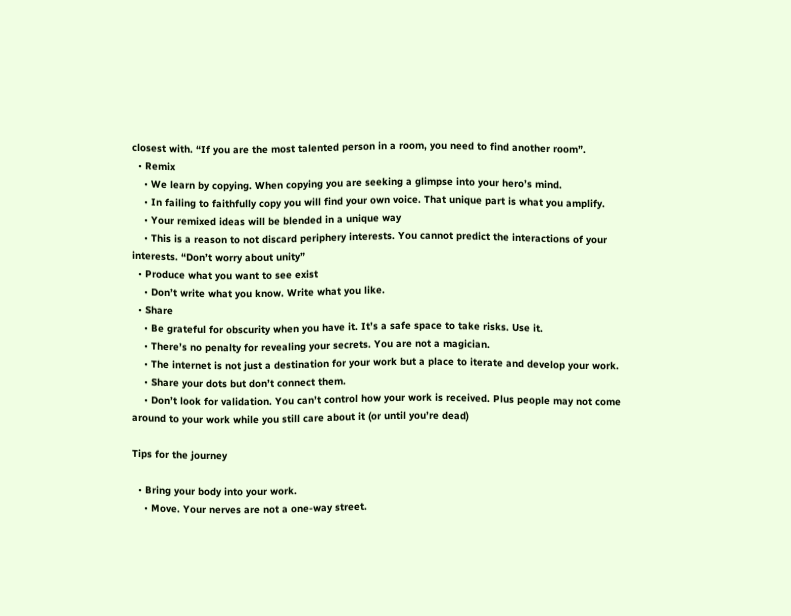closest with. “If you are the most talented person in a room, you need to find another room”.
  • Remix
    • We learn by copying. When copying you are seeking a glimpse into your hero’s mind.
    • In failing to faithfully copy you will find your own voice. That unique part is what you amplify.
    • Your remixed ideas will be blended in a unique way
    • This is a reason to not discard periphery interests. You cannot predict the interactions of your interests. “Don’t worry about unity”
  • Produce what you want to see exist
    • Don’t write what you know. Write what you like.
  • Share
    • Be grateful for obscurity when you have it. It’s a safe space to take risks. Use it.
    • There’s no penalty for revealing your secrets. You are not a magician.
    • The internet is not just a destination for your work but a place to iterate and develop your work.
    • Share your dots but don’t connect them.
    • Don’t look for validation. You can’t control how your work is received. Plus people may not come around to your work while you still care about it (or until you’re dead)

Tips for the journey

  • Bring your body into your work.
    • Move. Your nerves are not a one-way street.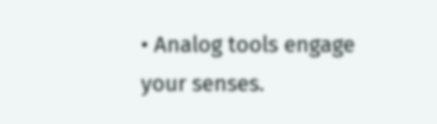• Analog tools engage your senses.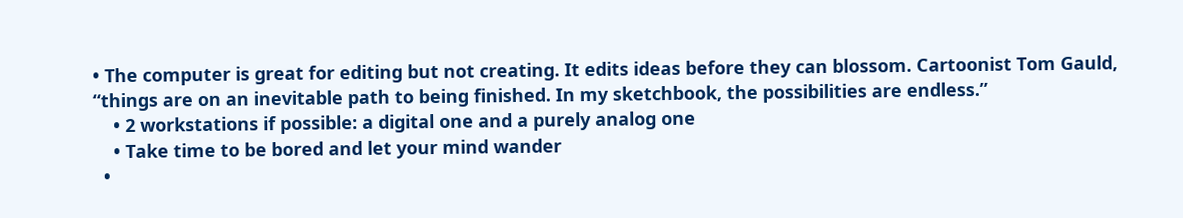• The computer is great for editing but not creating. It edits ideas before they can blossom. Cartoonist Tom Gauld, “things are on an inevitable path to being finished. In my sketchbook, the possibilities are endless.”
    • 2 workstations if possible: a digital one and a purely analog one
    • Take time to be bored and let your mind wander
  •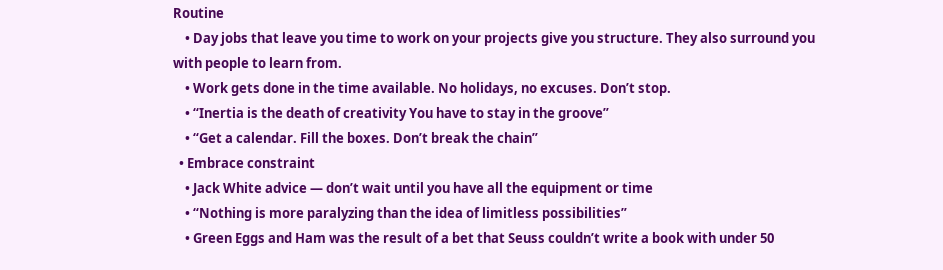Routine
    • Day jobs that leave you time to work on your projects give you structure. They also surround you with people to learn from.
    • Work gets done in the time available. No holidays, no excuses. Don’t stop.
    • “Inertia is the death of creativity You have to stay in the groove”
    • “Get a calendar. Fill the boxes. Don’t break the chain”
  • Embrace constraint
    • Jack White advice — don’t wait until you have all the equipment or time
    • “Nothing is more paralyzing than the idea of limitless possibilities”
    • Green Eggs and Ham was the result of a bet that Seuss couldn’t write a book with under 50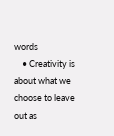words
    • Creativity is about what we choose to leave out as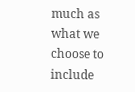much as what we choose to include